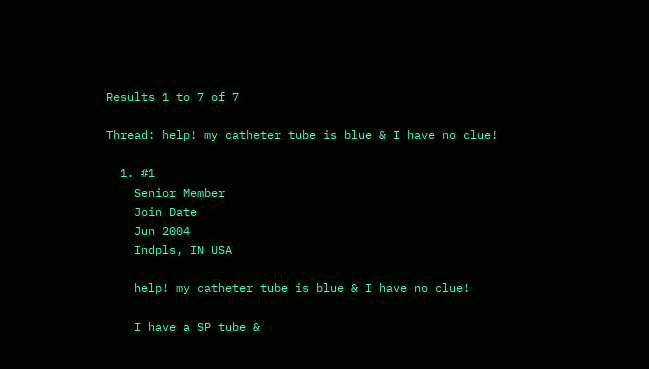Results 1 to 7 of 7

Thread: help! my catheter tube is blue & I have no clue!

  1. #1
    Senior Member
    Join Date
    Jun 2004
    Indpls, IN USA

    help! my catheter tube is blue & I have no clue!

    I have a SP tube &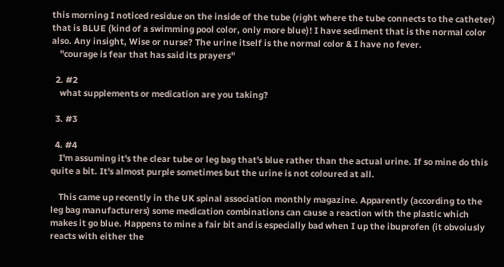this morning I noticed residue on the inside of the tube (right where the tube connects to the catheter) that is BLUE (kind of a swimming pool color, only more blue)! I have sediment that is the normal color also. Any insight, Wise or nurse? The urine itself is the normal color & I have no fever.
    "courage is fear that has said its prayers"

  2. #2
    what supplements or medication are you taking?

  3. #3

  4. #4
    I'm assuming it's the clear tube or leg bag that's blue rather than the actual urine. If so mine do this quite a bit. It's almost purple sometimes but the urine is not coloured at all.

    This came up recently in the UK spinal association monthly magazine. Apparently (according to the leg bag manufacturers) some medication combinations can cause a reaction with the plastic which makes it go blue. Happens to mine a fair bit and is especially bad when I up the ibuprofen (it obvoiusly reacts with either the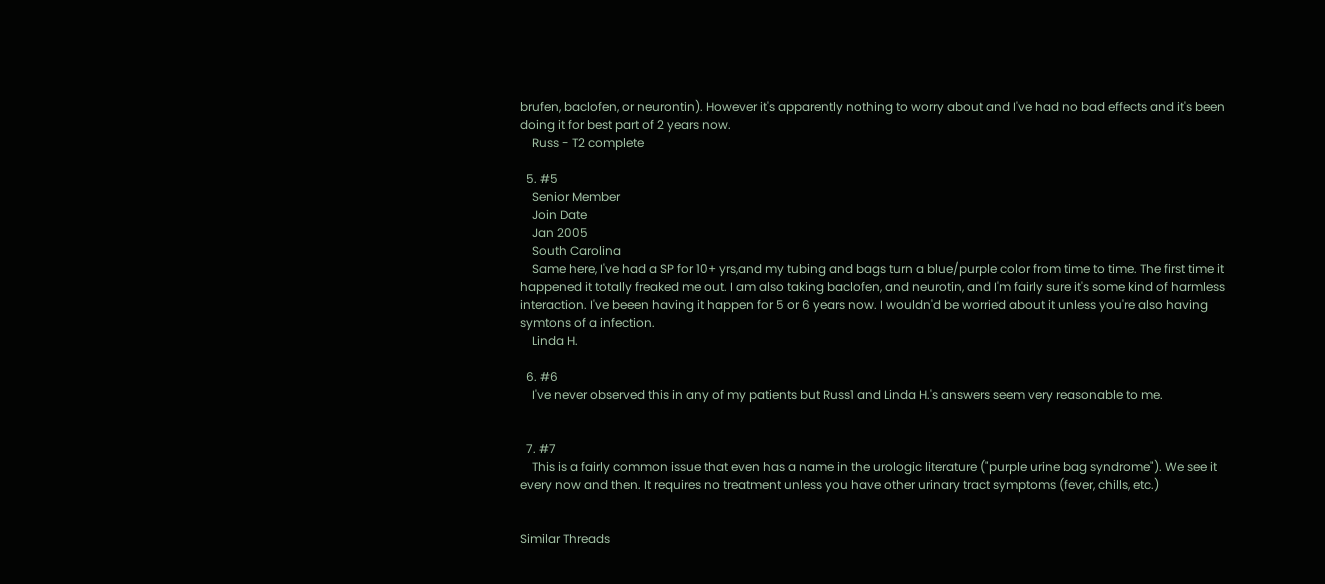brufen, baclofen, or neurontin). However it's apparently nothing to worry about and I've had no bad effects and it's been doing it for best part of 2 years now.
    Russ - T2 complete

  5. #5
    Senior Member
    Join Date
    Jan 2005
    South Carolina
    Same here, I've had a SP for 10+ yrs,and my tubing and bags turn a blue/purple color from time to time. The first time it happened it totally freaked me out. I am also taking baclofen, and neurotin, and I'm fairly sure it's some kind of harmless interaction. I've beeen having it happen for 5 or 6 years now. I wouldn'd be worried about it unless you're also having symtons of a infection.
    Linda H.

  6. #6
    I've never observed this in any of my patients but Russ1 and Linda H.'s answers seem very reasonable to me.


  7. #7
    This is a fairly common issue that even has a name in the urologic literature ("purple urine bag syndrome"). We see it every now and then. It requires no treatment unless you have other urinary tract symptoms (fever, chills, etc.)


Similar Threads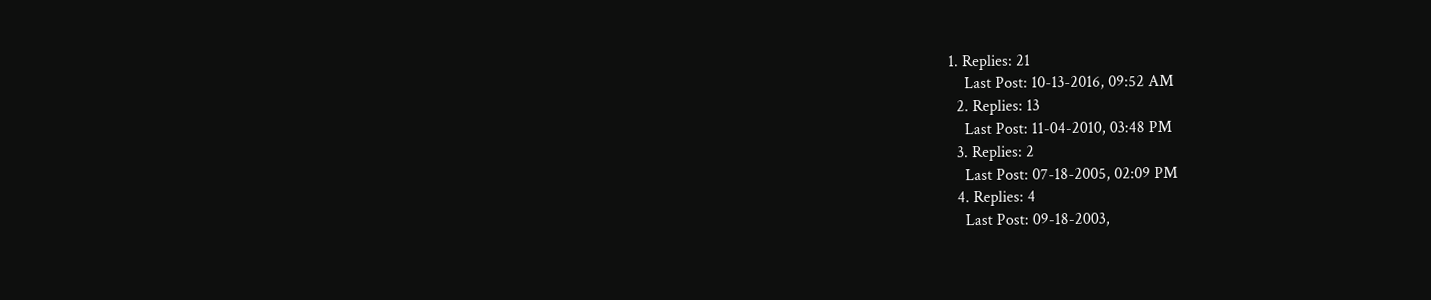1. Replies: 21
    Last Post: 10-13-2016, 09:52 AM
  2. Replies: 13
    Last Post: 11-04-2010, 03:48 PM
  3. Replies: 2
    Last Post: 07-18-2005, 02:09 PM
  4. Replies: 4
    Last Post: 09-18-2003,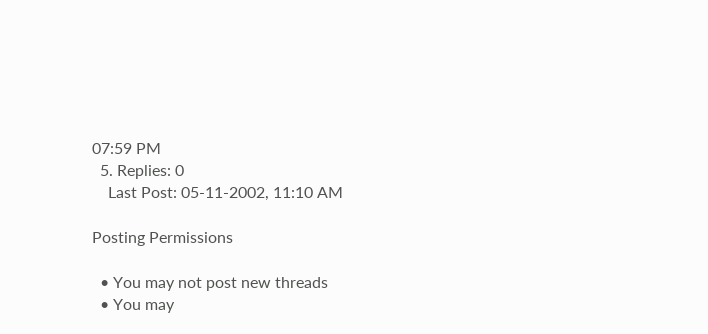07:59 PM
  5. Replies: 0
    Last Post: 05-11-2002, 11:10 AM

Posting Permissions

  • You may not post new threads
  • You may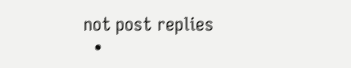not post replies
  •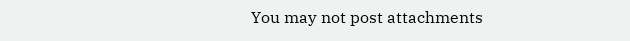You may not post attachments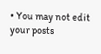• You may not edit your posts